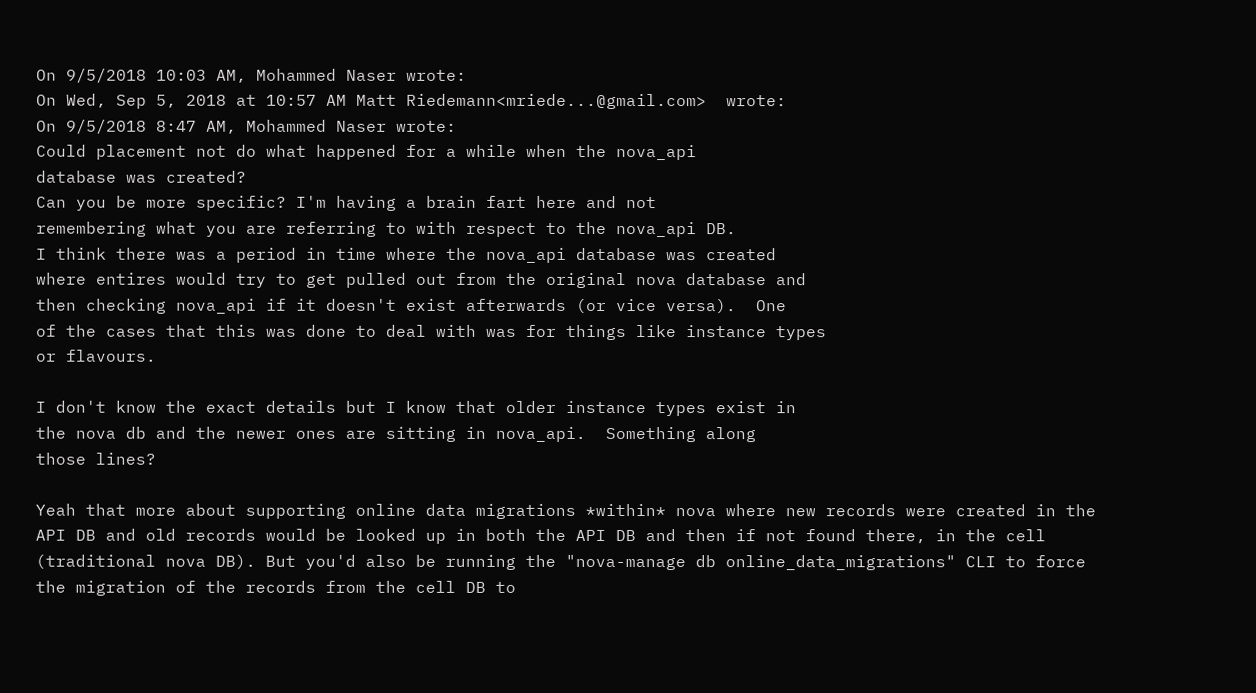On 9/5/2018 10:03 AM, Mohammed Naser wrote:
On Wed, Sep 5, 2018 at 10:57 AM Matt Riedemann<mriede...@gmail.com>  wrote:
On 9/5/2018 8:47 AM, Mohammed Naser wrote:
Could placement not do what happened for a while when the nova_api
database was created?
Can you be more specific? I'm having a brain fart here and not
remembering what you are referring to with respect to the nova_api DB.
I think there was a period in time where the nova_api database was created
where entires would try to get pulled out from the original nova database and
then checking nova_api if it doesn't exist afterwards (or vice versa).  One
of the cases that this was done to deal with was for things like instance types
or flavours.

I don't know the exact details but I know that older instance types exist in
the nova db and the newer ones are sitting in nova_api.  Something along
those lines?

Yeah that more about supporting online data migrations *within* nova where new records were created in the API DB and old records would be looked up in both the API DB and then if not found there, in the cell (traditional nova DB). But you'd also be running the "nova-manage db online_data_migrations" CLI to force the migration of the records from the cell DB to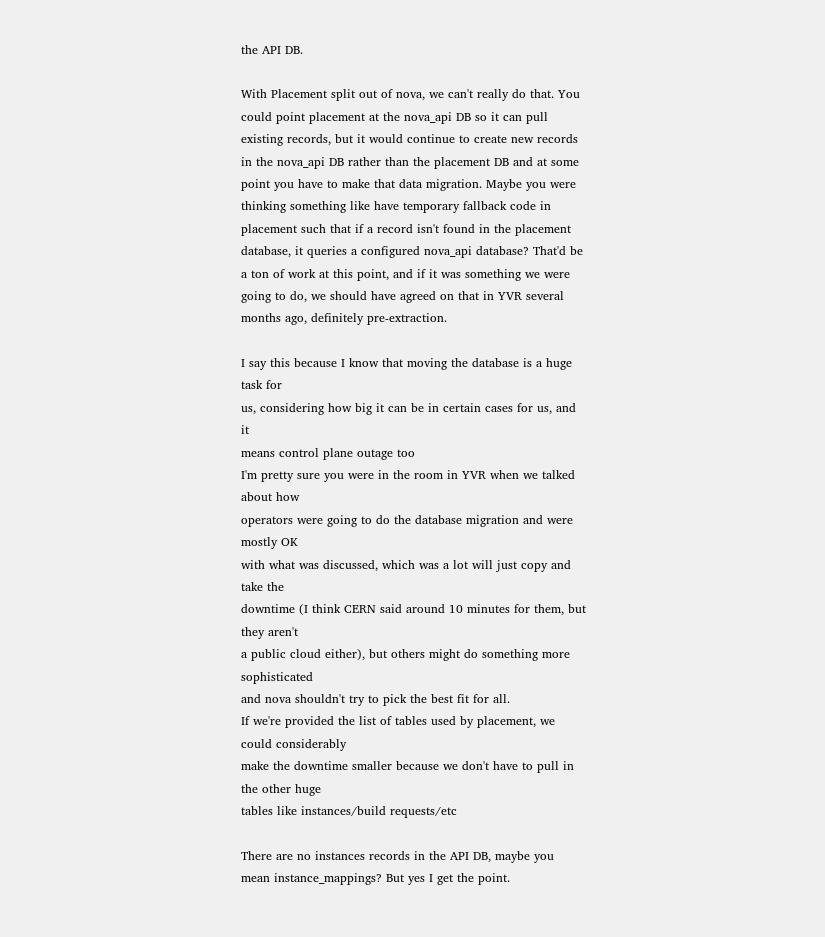the API DB.

With Placement split out of nova, we can't really do that. You could point placement at the nova_api DB so it can pull existing records, but it would continue to create new records in the nova_api DB rather than the placement DB and at some point you have to make that data migration. Maybe you were thinking something like have temporary fallback code in placement such that if a record isn't found in the placement database, it queries a configured nova_api database? That'd be a ton of work at this point, and if it was something we were going to do, we should have agreed on that in YVR several months ago, definitely pre-extraction.

I say this because I know that moving the database is a huge task for
us, considering how big it can be in certain cases for us, and it
means control plane outage too
I'm pretty sure you were in the room in YVR when we talked about how
operators were going to do the database migration and were mostly OK
with what was discussed, which was a lot will just copy and take the
downtime (I think CERN said around 10 minutes for them, but they aren't
a public cloud either), but others might do something more sophisticated
and nova shouldn't try to pick the best fit for all.
If we're provided the list of tables used by placement, we could considerably
make the downtime smaller because we don't have to pull in the other huge
tables like instances/build requests/etc

There are no instances records in the API DB, maybe you mean instance_mappings? But yes I get the point.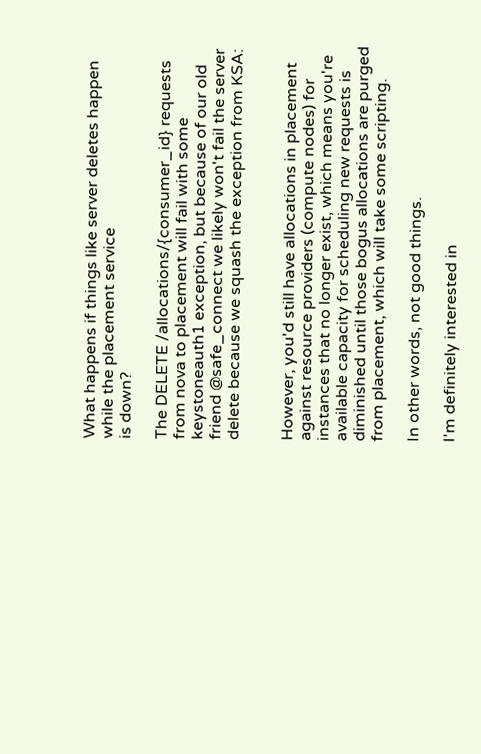What happens if things like server deletes happen while the placement service
is down?

The DELETE /allocations/{consumer_id} requests from nova to placement will fail with some keystoneauth1 exception, but because of our old friend @safe_connect we likely won't fail the server delete because we squash the exception from KSA:


However, you'd still have allocations in placement against resource providers (compute nodes) for instances that no longer exist, which means you're available capacity for scheduling new requests is diminished until those bogus allocations are purged from placement, which will take some scripting.

In other words, not good things.

I'm definitely interested in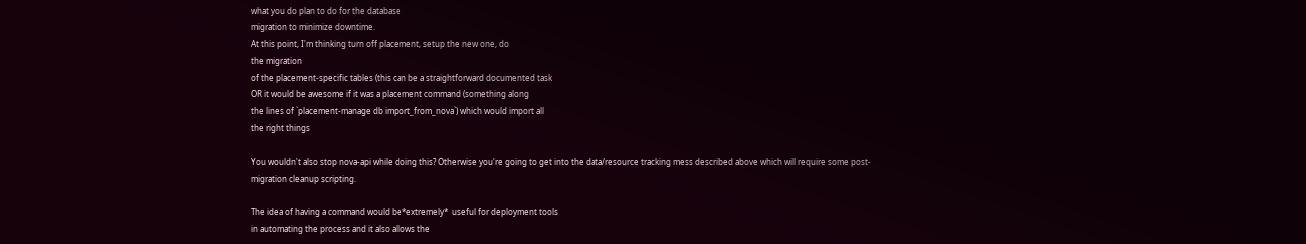what you do plan to do for the database
migration to minimize downtime.
At this point, I'm thinking turn off placement, setup the new one, do
the migration
of the placement-specific tables (this can be a straightforward documented task
OR it would be awesome if it was a placement command (something along
the lines of `placement-manage db import_from_nova`) which would import all
the right things

You wouldn't also stop nova-api while doing this? Otherwise you're going to get into the data/resource tracking mess described above which will require some post-migration cleanup scripting.

The idea of having a command would be*extremely*  useful for deployment tools
in automating the process and it also allows the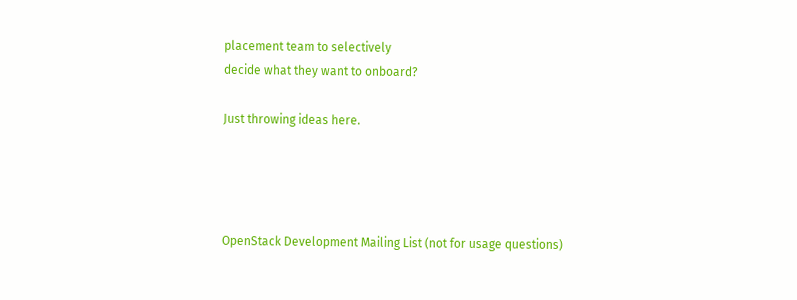placement team to selectively
decide what they want to onboard?

Just throwing ideas here.




OpenStack Development Mailing List (not for usage questions)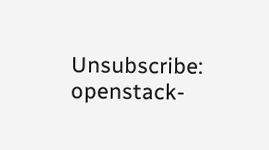Unsubscribe: openstack-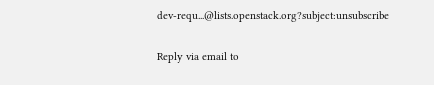dev-requ...@lists.openstack.org?subject:unsubscribe

Reply via email to